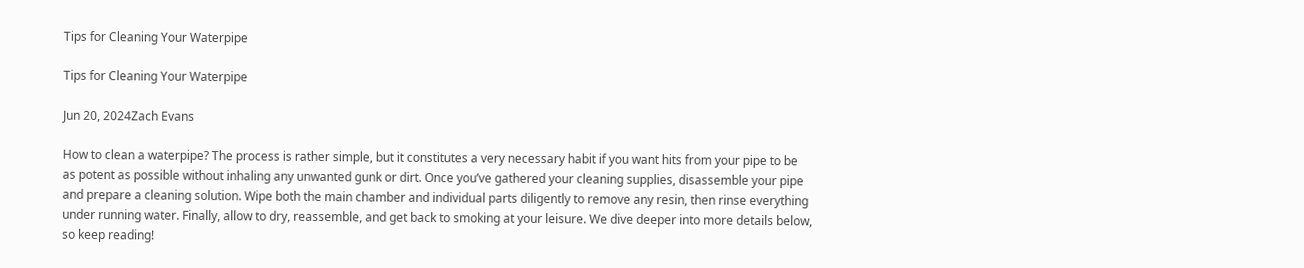Tips for Cleaning Your Waterpipe

Tips for Cleaning Your Waterpipe

Jun 20, 2024Zach Evans

How to clean a waterpipe? The process is rather simple, but it constitutes a very necessary habit if you want hits from your pipe to be as potent as possible without inhaling any unwanted gunk or dirt. Once you’ve gathered your cleaning supplies, disassemble your pipe and prepare a cleaning solution. Wipe both the main chamber and individual parts diligently to remove any resin, then rinse everything under running water. Finally, allow to dry, reassemble, and get back to smoking at your leisure. We dive deeper into more details below, so keep reading!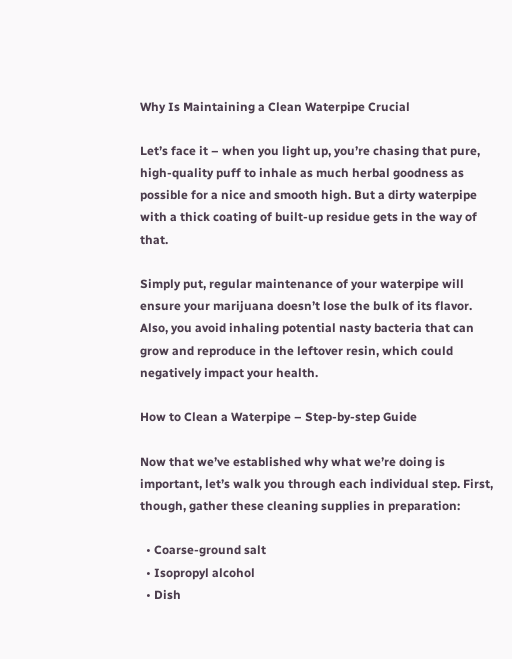Why Is Maintaining a Clean Waterpipe Crucial

Let’s face it – when you light up, you’re chasing that pure, high-quality puff to inhale as much herbal goodness as possible for a nice and smooth high. But a dirty waterpipe with a thick coating of built-up residue gets in the way of that.

Simply put, regular maintenance of your waterpipe will ensure your marijuana doesn’t lose the bulk of its flavor. Also, you avoid inhaling potential nasty bacteria that can grow and reproduce in the leftover resin, which could negatively impact your health.

How to Clean a Waterpipe – Step-by-step Guide

Now that we’ve established why what we’re doing is important, let’s walk you through each individual step. First, though, gather these cleaning supplies in preparation:

  • Coarse-ground salt
  • Isopropyl alcohol
  • Dish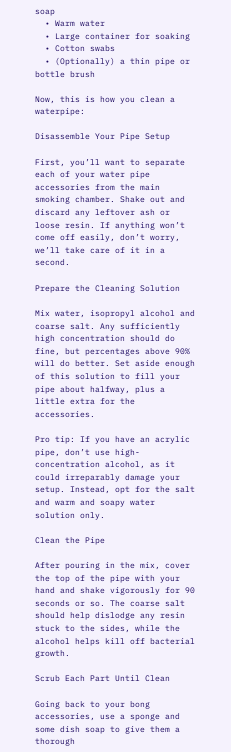soap
  • Warm water
  • Large container for soaking
  • Cotton swabs
  • (Optionally) a thin pipe or bottle brush

Now, this is how you clean a waterpipe:

Disassemble Your Pipe Setup

First, you’ll want to separate each of your water pipe accessories from the main smoking chamber. Shake out and discard any leftover ash or loose resin. If anything won’t come off easily, don’t worry, we’ll take care of it in a second.

Prepare the Cleaning Solution

Mix water, isopropyl alcohol and coarse salt. Any sufficiently high concentration should do fine, but percentages above 90% will do better. Set aside enough of this solution to fill your pipe about halfway, plus a little extra for the accessories.

Pro tip: If you have an acrylic pipe, don’t use high-concentration alcohol, as it could irreparably damage your setup. Instead, opt for the salt and warm and soapy water solution only.

Clean the Pipe

After pouring in the mix, cover the top of the pipe with your hand and shake vigorously for 90 seconds or so. The coarse salt should help dislodge any resin stuck to the sides, while the alcohol helps kill off bacterial growth.

Scrub Each Part Until Clean

Going back to your bong accessories, use a sponge and some dish soap to give them a thorough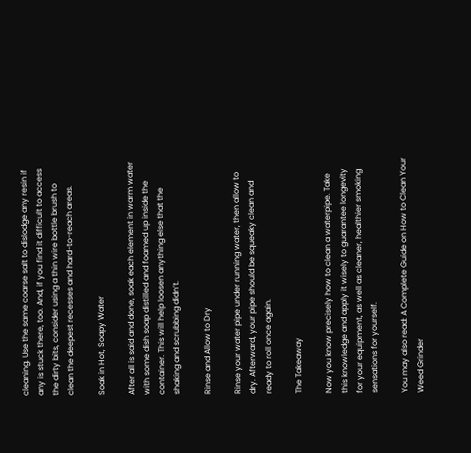cleaning. Use the same coarse salt to dislodge any resin if any is stuck there, too. And, if you find it difficult to access the dirty bits, consider using a thin wire bottle brush to clean the deepest recesses and hard-to-reach areas.

Soak in Hot, Soapy Water

After all is said and done, soak each element in warm water with some dish soap distilled and foamed up inside the container. This will help loosen anything else that the shaking and scrubbing didn’t.

Rinse and Allow to Dry

Rinse your water pipe under running water, then allow to dry. Afterward, your pipe should be squeaky clean and ready to roll once again.

The Takeaway

Now you know precisely how to clean a waterpipe. Take this knowledge and apply it wisely to guarantee longevity for your equipment, as well as cleaner, healthier smoking sensations for yourself.

You may also read: A Complete Guide on How to Clean Your Weed Grinder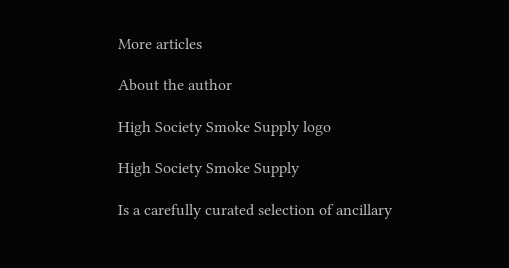More articles

About the author

High Society Smoke Supply logo

High Society Smoke Supply

Is a carefully curated selection of ancillary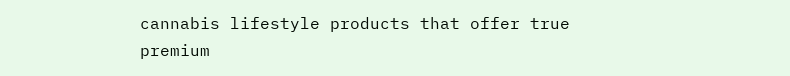cannabis lifestyle products that offer true premium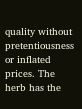quality without pretentiousness or inflated prices. The herb has the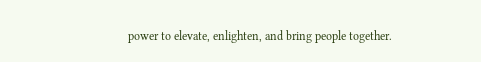power to elevate, enlighten, and bring people together.